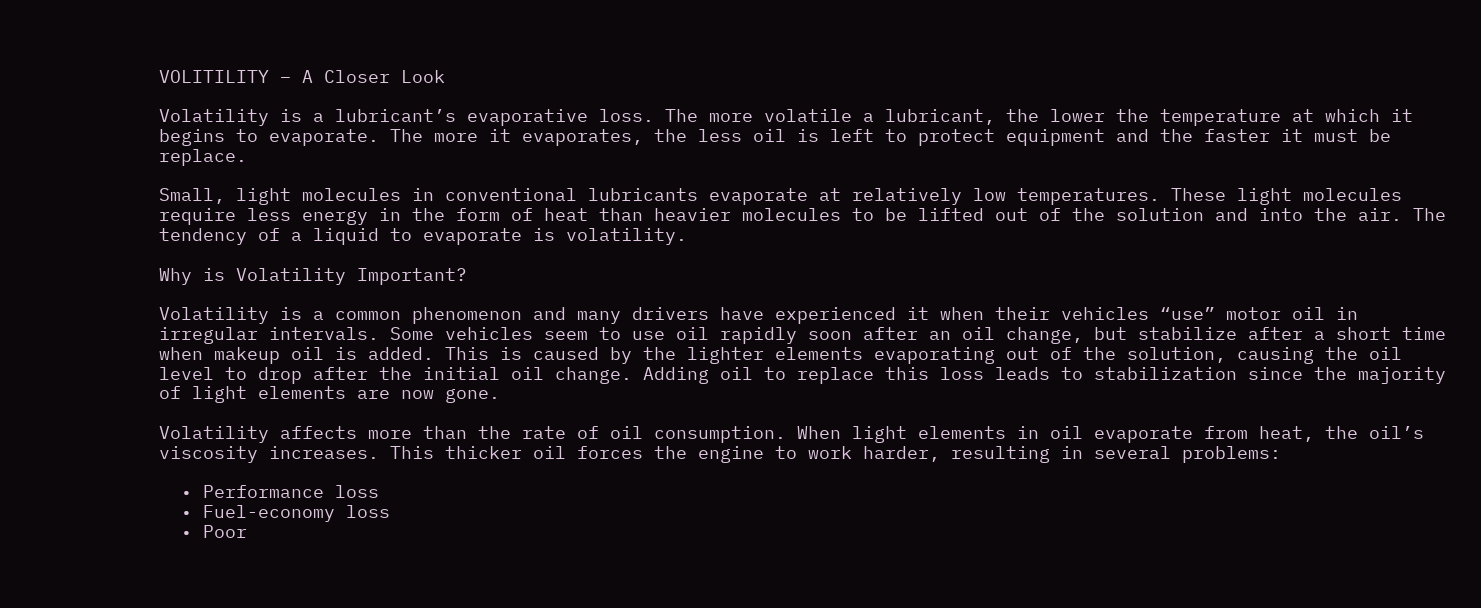VOLITILITY – A Closer Look

Volatility is a lubricant’s evaporative loss. The more volatile a lubricant, the lower the temperature at which it begins to evaporate. The more it evaporates, the less oil is left to protect equipment and the faster it must be replace.

Small, light molecules in conventional lubricants evaporate at relatively low temperatures. These light molecules require less energy in the form of heat than heavier molecules to be lifted out of the solution and into the air. The tendency of a liquid to evaporate is volatility.

Why is Volatility Important?

Volatility is a common phenomenon and many drivers have experienced it when their vehicles “use” motor oil in irregular intervals. Some vehicles seem to use oil rapidly soon after an oil change, but stabilize after a short time when makeup oil is added. This is caused by the lighter elements evaporating out of the solution, causing the oil level to drop after the initial oil change. Adding oil to replace this loss leads to stabilization since the majority of light elements are now gone.

Volatility affects more than the rate of oil consumption. When light elements in oil evaporate from heat, the oil’s viscosity increases. This thicker oil forces the engine to work harder, resulting in several problems:

  • Performance loss
  • Fuel-economy loss
  • Poor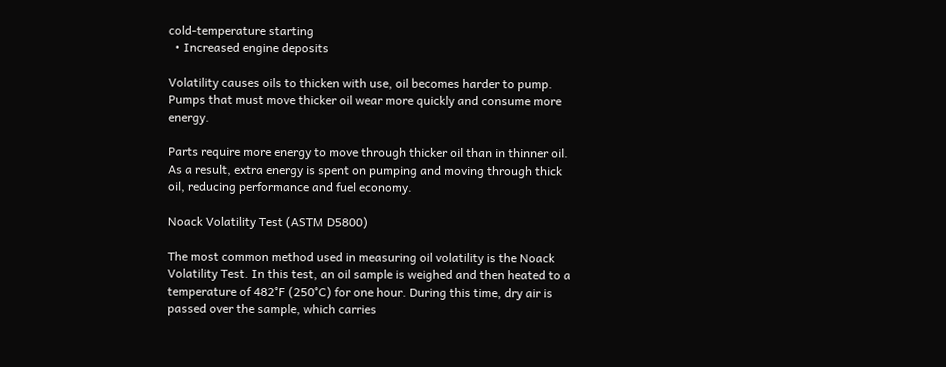cold-temperature starting
  • Increased engine deposits

Volatility causes oils to thicken with use, oil becomes harder to pump. Pumps that must move thicker oil wear more quickly and consume more energy.

Parts require more energy to move through thicker oil than in thinner oil. As a result, extra energy is spent on pumping and moving through thick oil, reducing performance and fuel economy.

Noack Volatility Test (ASTM D5800)

The most common method used in measuring oil volatility is the Noack Volatility Test. In this test, an oil sample is weighed and then heated to a temperature of 482°F (250°C) for one hour. During this time, dry air is passed over the sample, which carries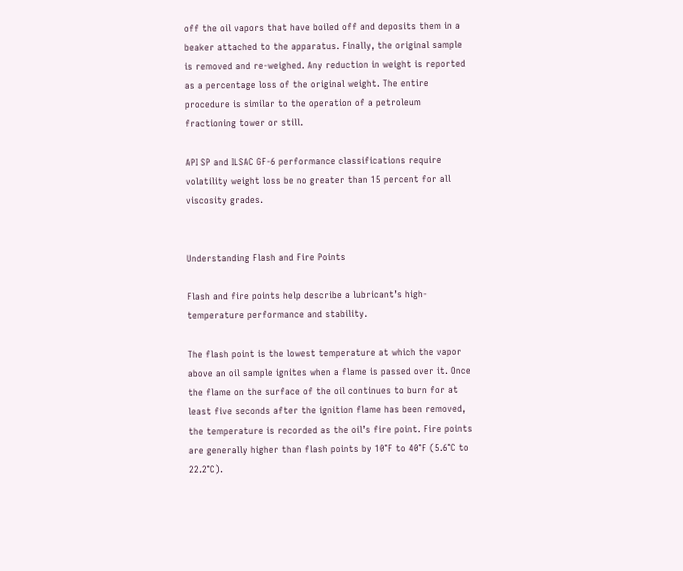off the oil vapors that have boiled off and deposits them in a beaker attached to the apparatus. Finally, the original sample is removed and re-weighed. Any reduction in weight is reported as a percentage loss of the original weight. The entire procedure is similar to the operation of a petroleum fractioning tower or still.

API SP and ILSAC GF-6 performance classifications require volatility weight loss be no greater than 15 percent for all viscosity grades.


Understanding Flash and Fire Points

Flash and fire points help describe a lubricant’s high-temperature performance and stability.

The flash point is the lowest temperature at which the vapor above an oil sample ignites when a flame is passed over it. Once the flame on the surface of the oil continues to burn for at least five seconds after the ignition flame has been removed, the temperature is recorded as the oil’s fire point. Fire points are generally higher than flash points by 10°F to 40°F (5.6°C to 22.2°C).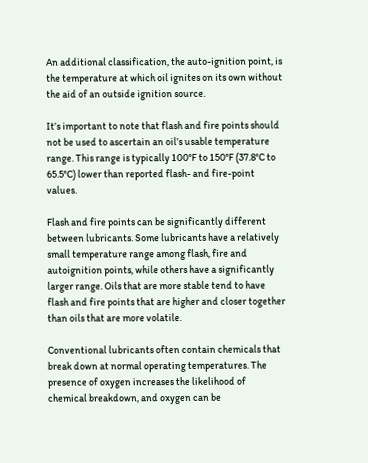An additional classification, the auto-ignition point, is the temperature at which oil ignites on its own without the aid of an outside ignition source.

It’s important to note that flash and fire points should not be used to ascertain an oil’s usable temperature range. This range is typically 100°F to 150°F (37.8°C to 65.5°C) lower than reported flash- and fire-point values.

Flash and fire points can be significantly different between lubricants. Some lubricants have a relatively small temperature range among flash, fire and autoignition points, while others have a significantly larger range. Oils that are more stable tend to have flash and fire points that are higher and closer together than oils that are more volatile.

Conventional lubricants often contain chemicals that break down at normal operating temperatures. The presence of oxygen increases the likelihood of chemical breakdown, and oxygen can be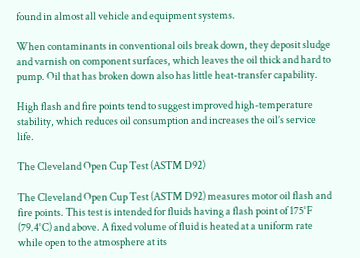found in almost all vehicle and equipment systems.

When contaminants in conventional oils break down, they deposit sludge and varnish on component surfaces, which leaves the oil thick and hard to pump. Oil that has broken down also has little heat-transfer capability.

High flash and fire points tend to suggest improved high-temperature stability, which reduces oil consumption and increases the oil’s service life.

The Cleveland Open Cup Test (ASTM D92)

The Cleveland Open Cup Test (ASTM D92) measures motor oil flash and fire points. This test is intended for fluids having a flash point of 175°F (79.4°C) and above. A fixed volume of fluid is heated at a uniform rate while open to the atmosphere at its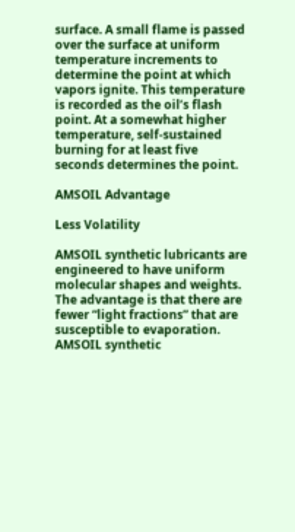surface. A small flame is passed over the surface at uniform temperature increments to determine the point at which vapors ignite. This temperature is recorded as the oil’s flash point. At a somewhat higher temperature, self-sustained burning for at least five seconds determines the point.

AMSOIL Advantage

Less Volatility

AMSOIL synthetic lubricants are engineered to have uniform molecular shapes and weights. The advantage is that there are fewer “light fractions” that are susceptible to evaporation. AMSOIL synthetic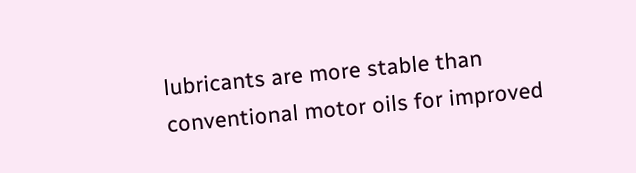lubricants are more stable than conventional motor oils for improved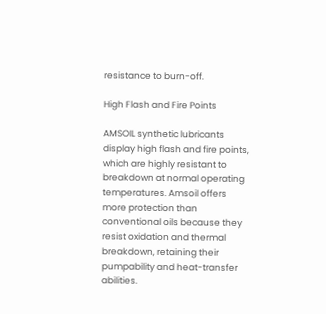resistance to burn-off.

High Flash and Fire Points

AMSOIL synthetic lubricants display high flash and fire points, which are highly resistant to breakdown at normal operating temperatures. Amsoil offers more protection than conventional oils because they resist oxidation and thermal breakdown, retaining their pumpability and heat-transfer abilities.